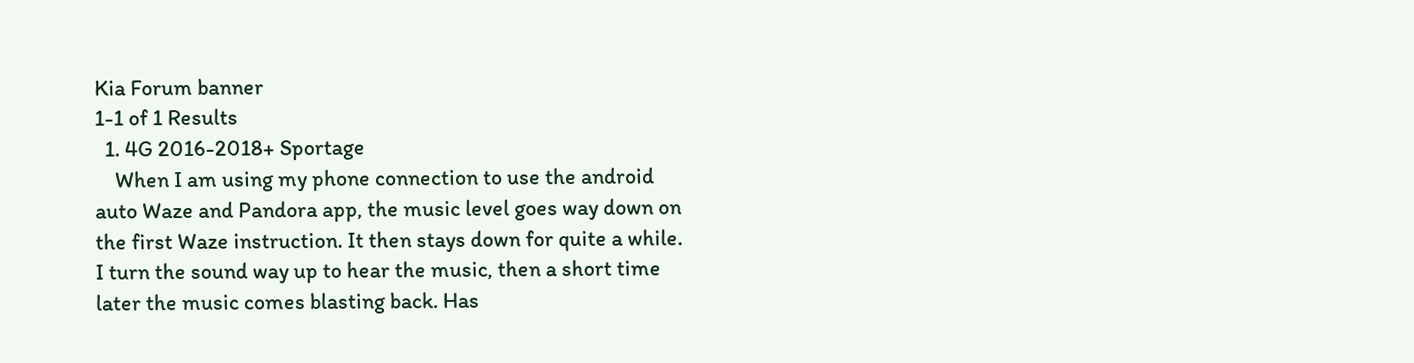Kia Forum banner
1-1 of 1 Results
  1. 4G 2016-2018+ Sportage
    When I am using my phone connection to use the android auto Waze and Pandora app, the music level goes way down on the first Waze instruction. It then stays down for quite a while. I turn the sound way up to hear the music, then a short time later the music comes blasting back. Has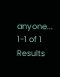anyone...
1-1 of 1 Results